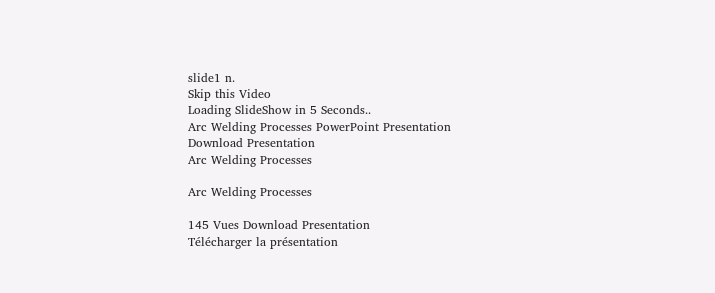slide1 n.
Skip this Video
Loading SlideShow in 5 Seconds..
Arc Welding Processes PowerPoint Presentation
Download Presentation
Arc Welding Processes

Arc Welding Processes

145 Vues Download Presentation
Télécharger la présentation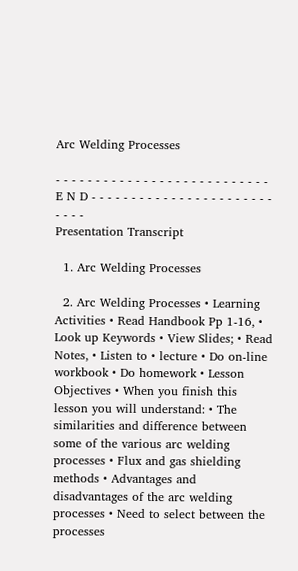Arc Welding Processes

- - - - - - - - - - - - - - - - - - - - - - - - - - - E N D - - - - - - - - - - - - - - - - - - - - - - - - - - -
Presentation Transcript

  1. Arc Welding Processes

  2. Arc Welding Processes • Learning Activities • Read Handbook Pp 1-16, • Look up Keywords • View Slides; • Read Notes, • Listen to • lecture • Do on-line workbook • Do homework • Lesson Objectives • When you finish this lesson you will understand: • The similarities and difference between some of the various arc welding processes • Flux and gas shielding methods • Advantages and disadvantages of the arc welding processes • Need to select between the processes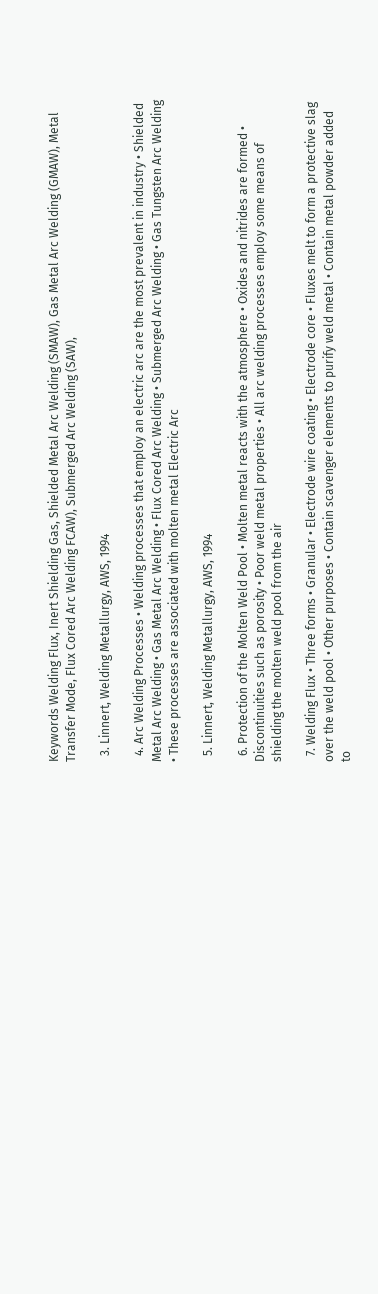Keywords Welding Flux, Inert Shielding Gas, Shielded Metal Arc Welding (SMAW), Gas Metal Arc Welding (GMAW), Metal Transfer Mode, Flux Cored Arc Welding FCAW), Submerged Arc Welding (SAW),

  3. Linnert, Welding Metallurgy, AWS, 1994

  4. Arc Welding Processes • Welding processes that employ an electric arc are the most prevalent in industry • Shielded Metal Arc Welding • Gas Metal Arc Welding • Flux Cored Arc Welding • Submerged Arc Welding • Gas Tungsten Arc Welding • These processes are associated with molten metal Electric Arc

  5. Linnert, Welding Metallurgy, AWS, 1994

  6. Protection of the Molten Weld Pool • Molten metal reacts with the atmosphere • Oxides and nitrides are formed • Discontinuities such as porosity • Poor weld metal properties • All arc welding processes employ some means of shielding the molten weld pool from the air

  7. Welding Flux • Three forms • Granular • Electrode wire coating • Electrode core • Fluxes melt to form a protective slag over the weld pool • Other purposes • Contain scavenger elements to purify weld metal • Contain metal powder added to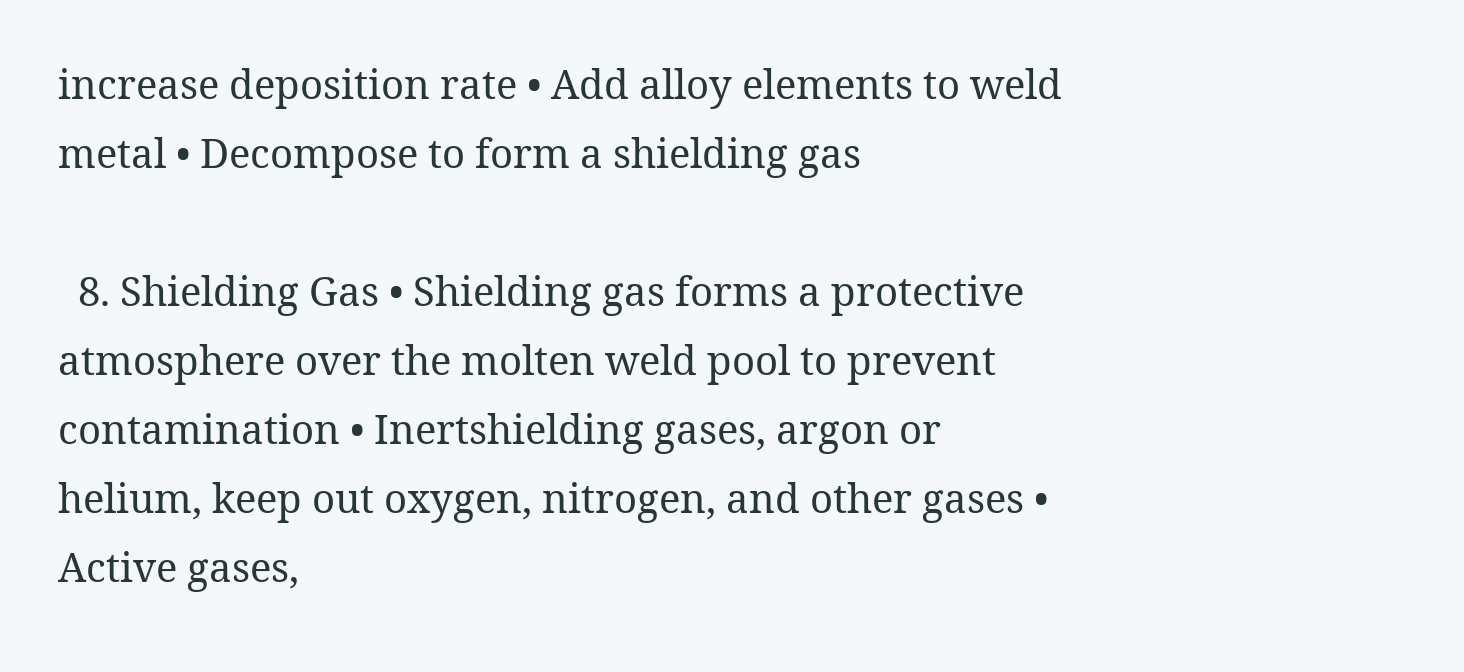increase deposition rate • Add alloy elements to weld metal • Decompose to form a shielding gas

  8. Shielding Gas • Shielding gas forms a protective atmosphere over the molten weld pool to prevent contamination • Inertshielding gases, argon or helium, keep out oxygen, nitrogen, and other gases • Active gases,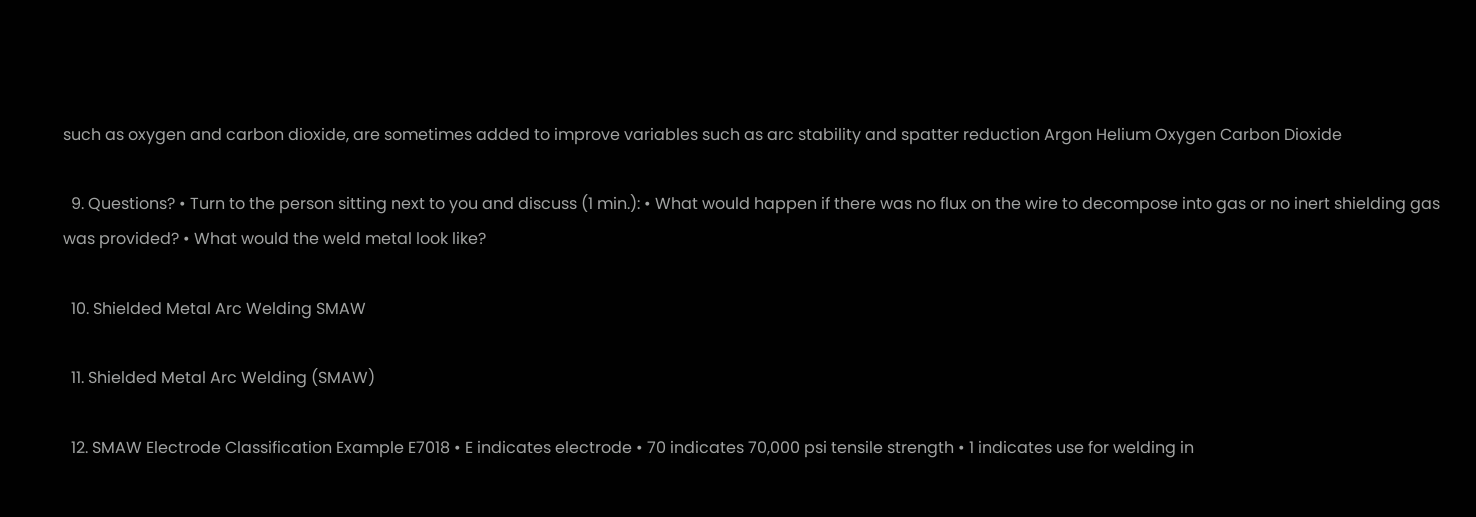such as oxygen and carbon dioxide, are sometimes added to improve variables such as arc stability and spatter reduction Argon Helium Oxygen Carbon Dioxide

  9. Questions? • Turn to the person sitting next to you and discuss (1 min.): • What would happen if there was no flux on the wire to decompose into gas or no inert shielding gas was provided? • What would the weld metal look like?

  10. Shielded Metal Arc Welding SMAW

  11. Shielded Metal Arc Welding (SMAW)

  12. SMAW Electrode Classification Example E7018 • E indicates electrode • 70 indicates 70,000 psi tensile strength • 1 indicates use for welding in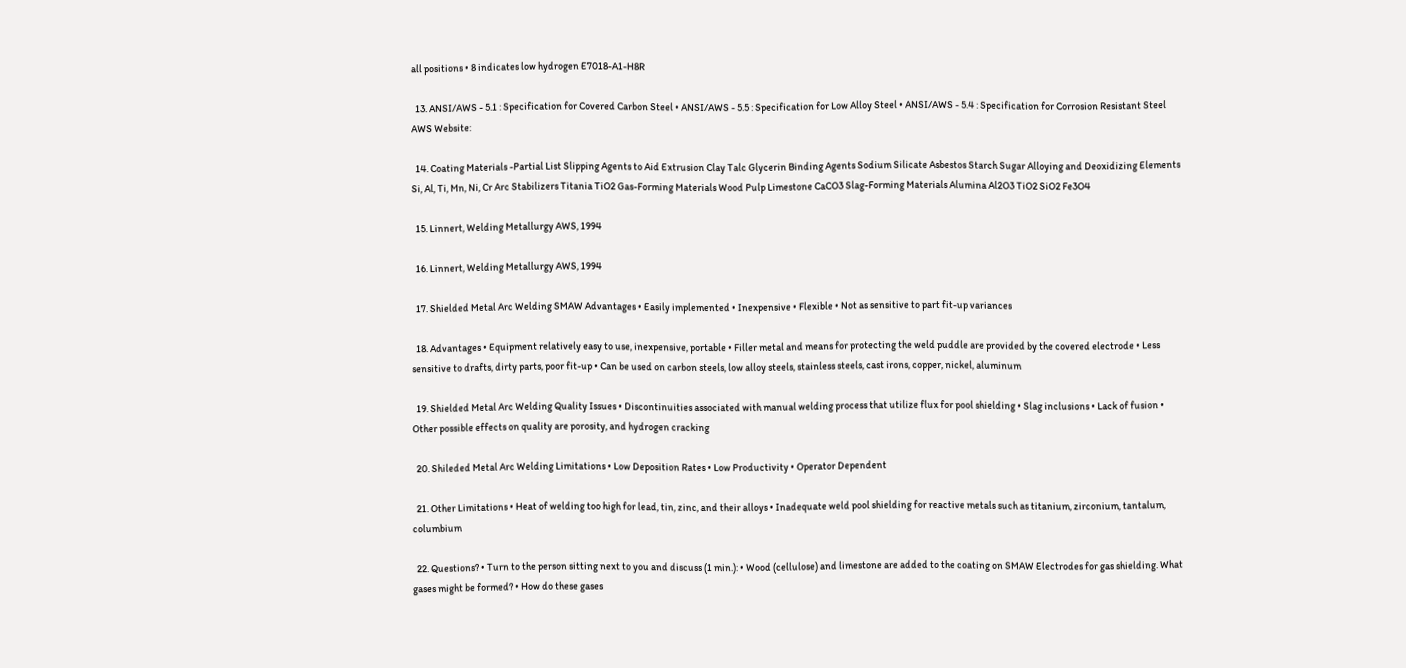all positions • 8 indicates low hydrogen E7018-A1-H8R

  13. ANSI/AWS - 5.1 : Specification for Covered Carbon Steel • ANSI/AWS - 5.5 : Specification for Low Alloy Steel • ANSI/AWS - 5.4 : Specification for Corrosion Resistant Steel AWS Website:

  14. Coating Materials -Partial List Slipping Agents to Aid Extrusion Clay Talc Glycerin Binding Agents Sodium Silicate Asbestos Starch Sugar Alloying and Deoxidizing Elements Si, Al, Ti, Mn, Ni, Cr Arc Stabilizers Titania TiO2 Gas-Forming Materials Wood Pulp Limestone CaCO3 Slag-Forming Materials Alumina Al2O3 TiO2 SiO2 Fe3O4

  15. Linnert, Welding Metallurgy AWS, 1994

  16. Linnert, Welding Metallurgy AWS, 1994

  17. Shielded Metal Arc Welding SMAW Advantages • Easily implemented • Inexpensive • Flexible • Not as sensitive to part fit-up variances

  18. Advantages • Equipment relatively easy to use, inexpensive, portable • Filler metal and means for protecting the weld puddle are provided by the covered electrode • Less sensitive to drafts, dirty parts, poor fit-up • Can be used on carbon steels, low alloy steels, stainless steels, cast irons, copper, nickel, aluminum

  19. Shielded Metal Arc Welding Quality Issues • Discontinuities associated with manual welding process that utilize flux for pool shielding • Slag inclusions • Lack of fusion • Other possible effects on quality are porosity, and hydrogen cracking

  20. Shileded Metal Arc Welding Limitations • Low Deposition Rates • Low Productivity • Operator Dependent

  21. Other Limitations • Heat of welding too high for lead, tin, zinc, and their alloys • Inadequate weld pool shielding for reactive metals such as titanium, zirconium, tantalum, columbium

  22. Questions? • Turn to the person sitting next to you and discuss (1 min.): • Wood (cellulose) and limestone are added to the coating on SMAW Electrodes for gas shielding. What gases might be formed? • How do these gases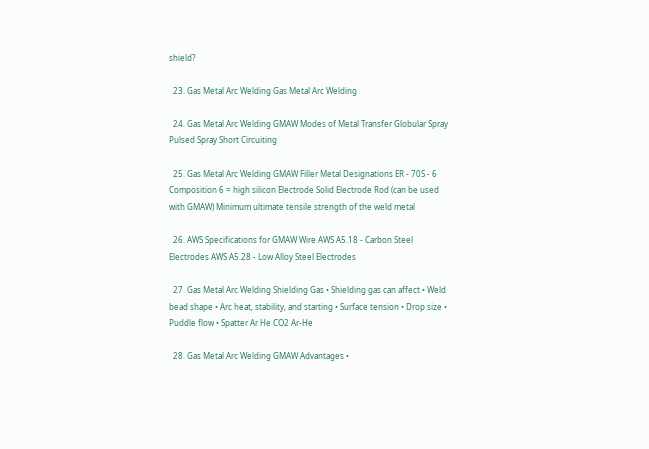shield?

  23. Gas Metal Arc Welding Gas Metal Arc Welding

  24. Gas Metal Arc Welding GMAW Modes of Metal Transfer Globular Spray Pulsed Spray Short Circuiting

  25. Gas Metal Arc Welding GMAW Filler Metal Designations ER - 70S - 6 Composition 6 = high silicon Electrode Solid Electrode Rod (can be used with GMAW) Minimum ultimate tensile strength of the weld metal

  26. AWS Specifications for GMAW Wire AWS A5.18 - Carbon Steel Electrodes AWS A5.28 - Low Alloy Steel Electrodes

  27. Gas Metal Arc Welding Shielding Gas • Shielding gas can affect • Weld bead shape • Arc heat, stability, and starting • Surface tension • Drop size • Puddle flow • Spatter Ar He CO2 Ar-He

  28. Gas Metal Arc Welding GMAW Advantages •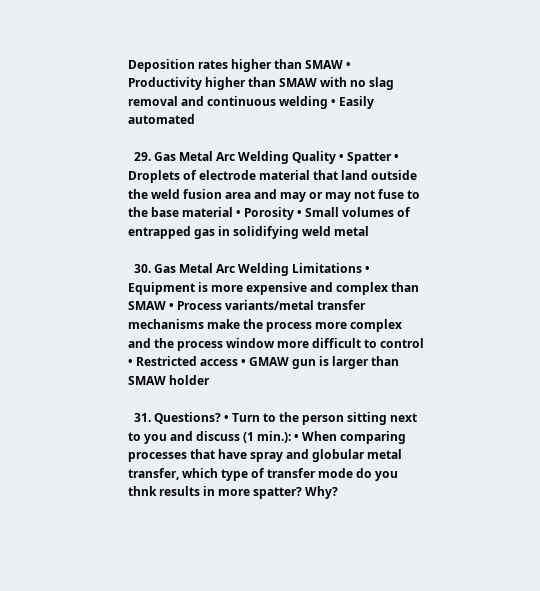Deposition rates higher than SMAW • Productivity higher than SMAW with no slag removal and continuous welding • Easily automated

  29. Gas Metal Arc Welding Quality • Spatter • Droplets of electrode material that land outside the weld fusion area and may or may not fuse to the base material • Porosity • Small volumes of entrapped gas in solidifying weld metal

  30. Gas Metal Arc Welding Limitations • Equipment is more expensive and complex than SMAW • Process variants/metal transfer mechanisms make the process more complex and the process window more difficult to control • Restricted access • GMAW gun is larger than SMAW holder

  31. Questions? • Turn to the person sitting next to you and discuss (1 min.): • When comparing processes that have spray and globular metal transfer, which type of transfer mode do you thnk results in more spatter? Why?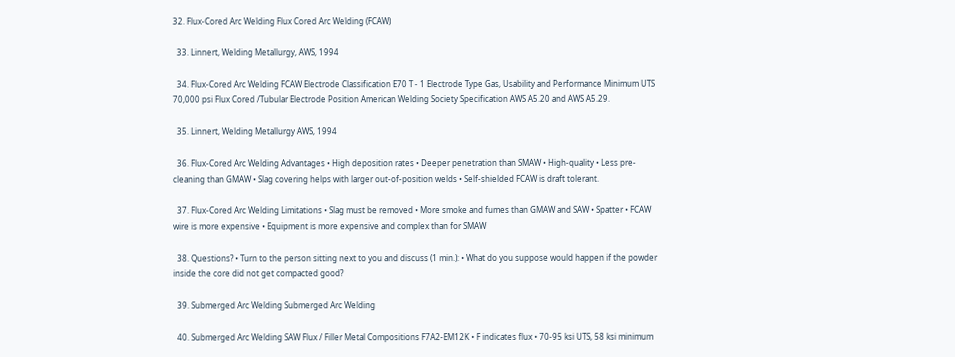32. Flux-Cored Arc Welding Flux Cored Arc Welding (FCAW)

  33. Linnert, Welding Metallurgy, AWS, 1994

  34. Flux-Cored Arc Welding FCAW Electrode Classification E70 T - 1 Electrode Type Gas, Usability and Performance Minimum UTS 70,000 psi Flux Cored /Tubular Electrode Position American Welding Society Specification AWS A5.20 and AWS A5.29.

  35. Linnert, Welding Metallurgy AWS, 1994

  36. Flux-Cored Arc Welding Advantages • High deposition rates • Deeper penetration than SMAW • High-quality • Less pre-cleaning than GMAW • Slag covering helps with larger out-of-position welds • Self-shielded FCAW is draft tolerant.

  37. Flux-Cored Arc Welding Limitations • Slag must be removed • More smoke and fumes than GMAW and SAW • Spatter • FCAW wire is more expensive • Equipment is more expensive and complex than for SMAW

  38. Questions? • Turn to the person sitting next to you and discuss (1 min.): • What do you suppose would happen if the powder inside the core did not get compacted good?

  39. Submerged Arc Welding Submerged Arc Welding

  40. Submerged Arc Welding SAW Flux / Filler Metal Compositions F7A2-EM12K • F indicates flux • 70-95 ksi UTS, 58 ksi minimum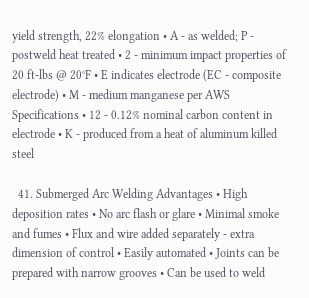yield strength, 22% elongation • A - as welded; P - postweld heat treated • 2 - minimum impact properties of 20 ft-lbs @ 20°F • E indicates electrode (EC - composite electrode) • M - medium manganese per AWS Specifications • 12 - 0.12% nominal carbon content in electrode • K - produced from a heat of aluminum killed steel

  41. Submerged Arc Welding Advantages • High deposition rates • No arc flash or glare • Minimal smoke and fumes • Flux and wire added separately - extra dimension of control • Easily automated • Joints can be prepared with narrow grooves • Can be used to weld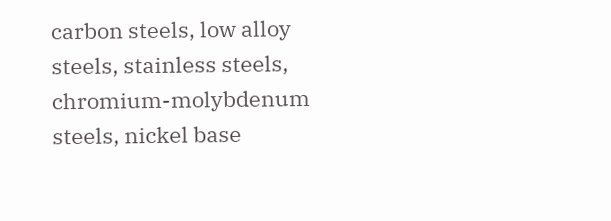carbon steels, low alloy steels, stainless steels, chromium-molybdenum steels, nickel base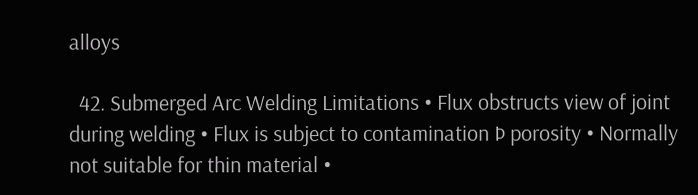alloys

  42. Submerged Arc Welding Limitations • Flux obstructs view of joint during welding • Flux is subject to contamination Þ porosity • Normally not suitable for thin material •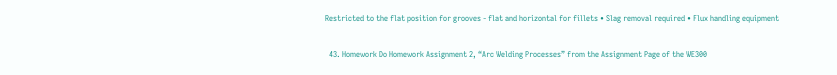Restricted to the flat position for grooves - flat and horizontal for fillets • Slag removal required • Flux handling equipment

  43. Homework Do Homework Assignment 2, “Arc Welding Processes” from the Assignment Page of the WE300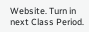Website. Turn in next Class Period.